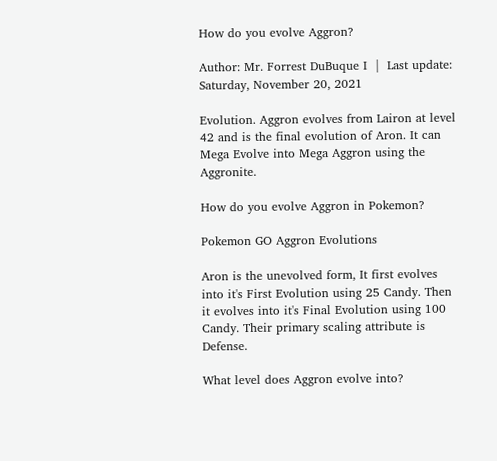How do you evolve Aggron?

Author: Mr. Forrest DuBuque I  |  Last update: Saturday, November 20, 2021

Evolution. Aggron evolves from Lairon at level 42 and is the final evolution of Aron. It can Mega Evolve into Mega Aggron using the Aggronite.

How do you evolve Aggron in Pokemon?

Pokemon GO Aggron Evolutions

Aron is the unevolved form, It first evolves into it's First Evolution using 25 Candy. Then it evolves into it's Final Evolution using 100 Candy. Their primary scaling attribute is Defense.

What level does Aggron evolve into?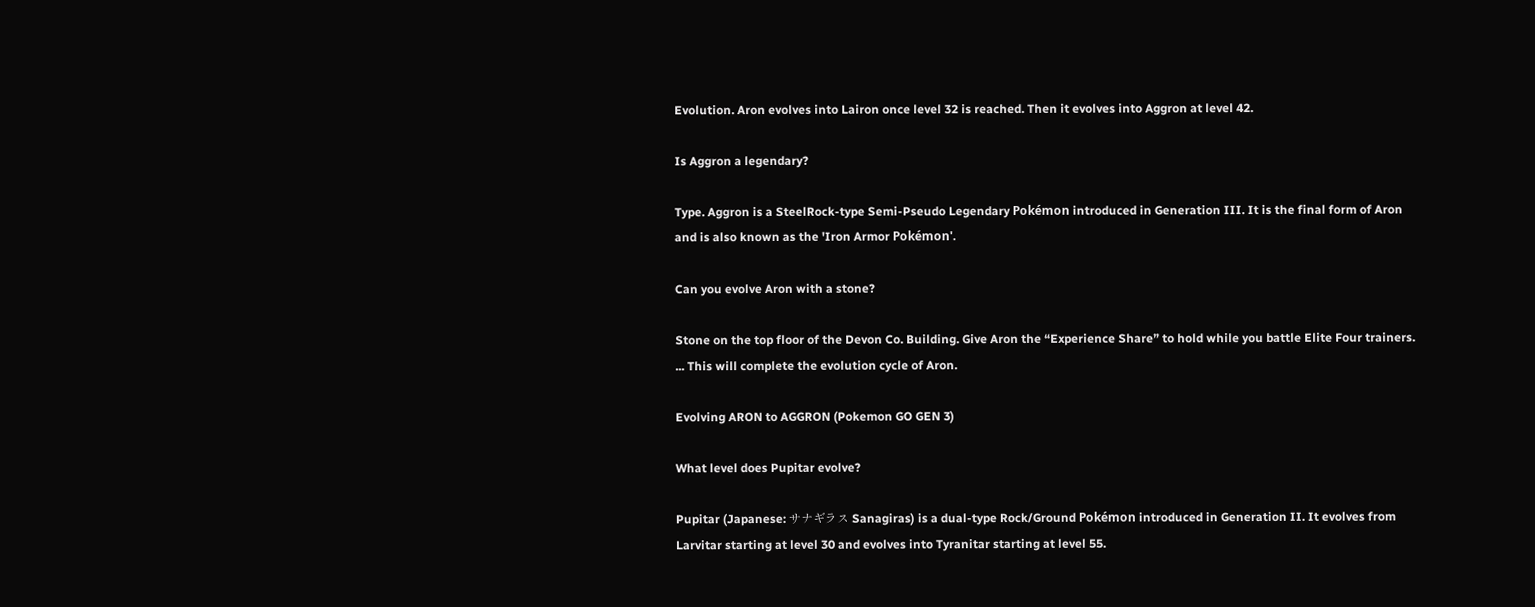Evolution. Aron evolves into Lairon once level 32 is reached. Then it evolves into Aggron at level 42.

Is Aggron a legendary?

Type. Aggron is a SteelRock-type Semi-Pseudo Legendary Pokémon introduced in Generation III. It is the final form of Aron and is also known as the 'Iron Armor Pokémon'.

Can you evolve Aron with a stone?

Stone on the top floor of the Devon Co. Building. Give Aron the “Experience Share” to hold while you battle Elite Four trainers. ... This will complete the evolution cycle of Aron.

Evolving ARON to AGGRON (Pokemon GO GEN 3)

What level does Pupitar evolve?

Pupitar (Japanese: サナギラス Sanagiras) is a dual-type Rock/Ground Pokémon introduced in Generation II. It evolves from Larvitar starting at level 30 and evolves into Tyranitar starting at level 55.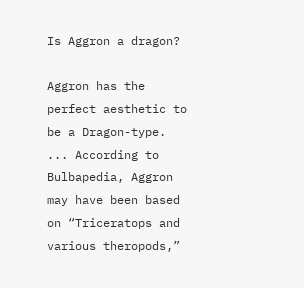Is Aggron a dragon?

Aggron has the perfect aesthetic to be a Dragon-type. ... According to Bulbapedia, Aggron may have been based on “Triceratops and various theropods,”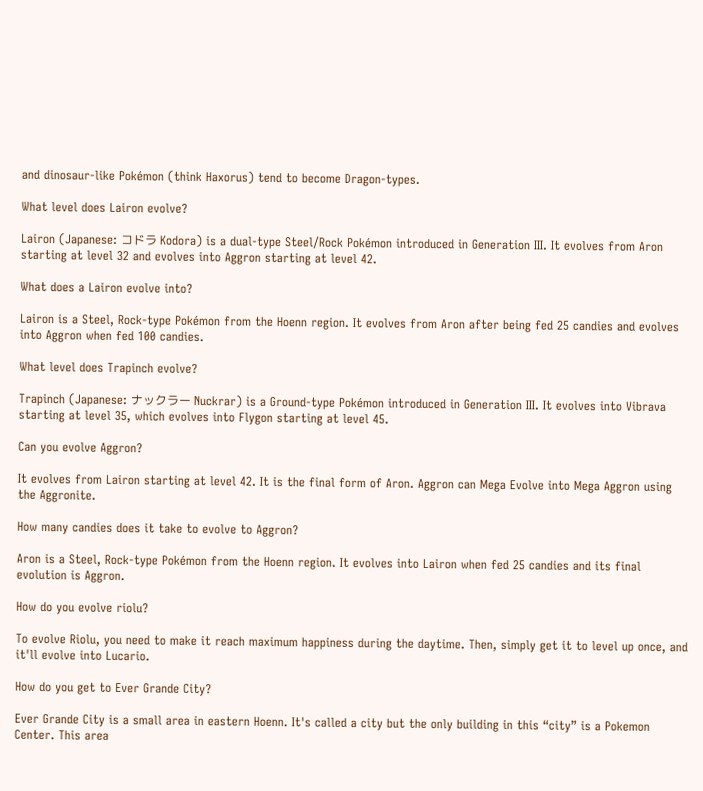and dinosaur-like Pokémon (think Haxorus) tend to become Dragon-types.

What level does Lairon evolve?

Lairon (Japanese: コドラ Kodora) is a dual-type Steel/Rock Pokémon introduced in Generation III. It evolves from Aron starting at level 32 and evolves into Aggron starting at level 42.

What does a Lairon evolve into?

Lairon is a Steel, Rock-type Pokémon from the Hoenn region. It evolves from Aron after being fed 25 candies and evolves into Aggron when fed 100 candies.

What level does Trapinch evolve?

Trapinch (Japanese: ナックラー Nuckrar) is a Ground-type Pokémon introduced in Generation III. It evolves into Vibrava starting at level 35, which evolves into Flygon starting at level 45.

Can you evolve Aggron?

It evolves from Lairon starting at level 42. It is the final form of Aron. Aggron can Mega Evolve into Mega Aggron using the Aggronite.

How many candies does it take to evolve to Aggron?

Aron is a Steel, Rock-type Pokémon from the Hoenn region. It evolves into Lairon when fed 25 candies and its final evolution is Aggron.

How do you evolve riolu?

To evolve Riolu, you need to make it reach maximum happiness during the daytime. Then, simply get it to level up once, and it'll evolve into Lucario.

How do you get to Ever Grande City?

Ever Grande City is a small area in eastern Hoenn. It's called a city but the only building in this “city” is a Pokemon Center. This area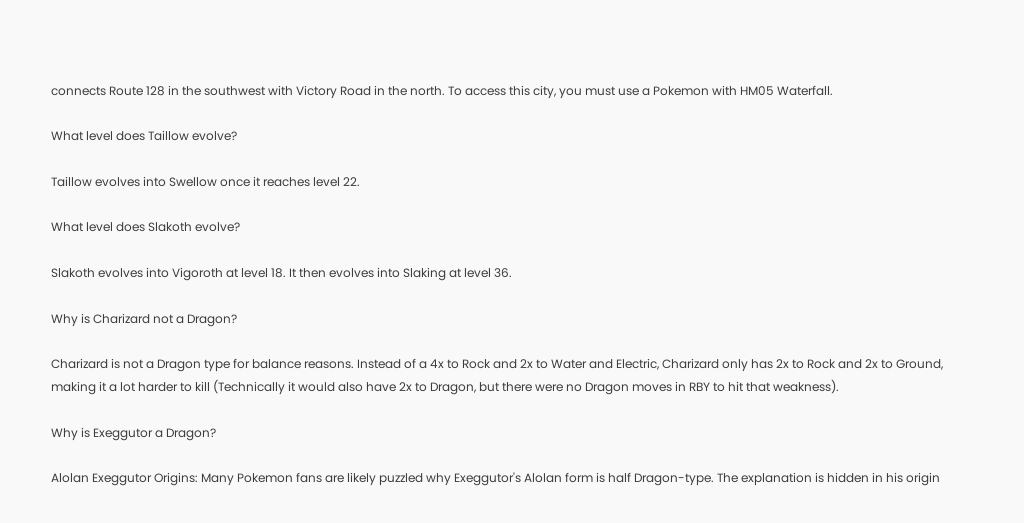connects Route 128 in the southwest with Victory Road in the north. To access this city, you must use a Pokemon with HM05 Waterfall.

What level does Taillow evolve?

Taillow evolves into Swellow once it reaches level 22.

What level does Slakoth evolve?

Slakoth evolves into Vigoroth at level 18. It then evolves into Slaking at level 36.

Why is Charizard not a Dragon?

Charizard is not a Dragon type for balance reasons. Instead of a 4x to Rock and 2x to Water and Electric, Charizard only has 2x to Rock and 2x to Ground, making it a lot harder to kill (Technically it would also have 2x to Dragon, but there were no Dragon moves in RBY to hit that weakness).

Why is Exeggutor a Dragon?

Alolan Exeggutor Origins: Many Pokemon fans are likely puzzled why Exeggutor's Alolan form is half Dragon-type. The explanation is hidden in his origin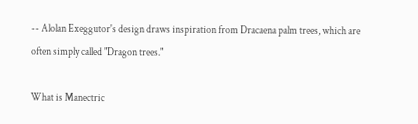-- Alolan Exeggutor's design draws inspiration from Dracaena palm trees, which are often simply called "Dragon trees."

What is Manectric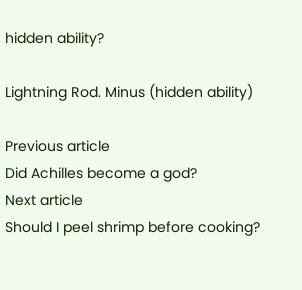hidden ability?

Lightning Rod. Minus (hidden ability)

Previous article
Did Achilles become a god?
Next article
Should I peel shrimp before cooking?